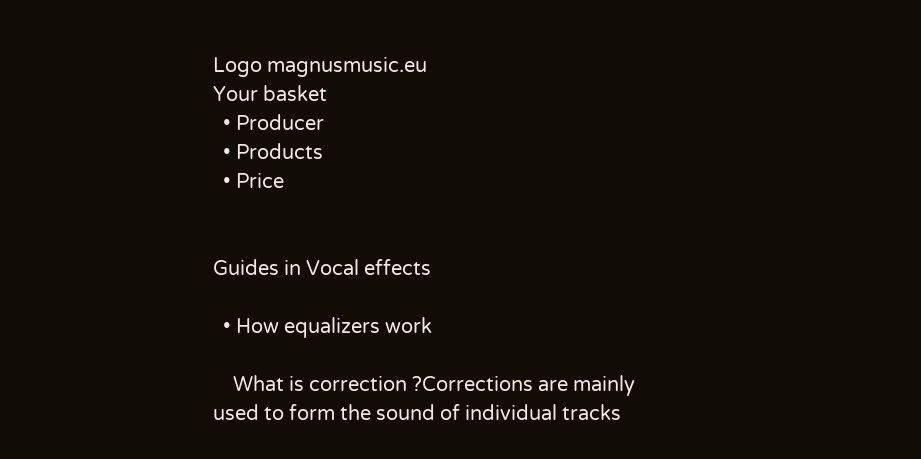Logo magnusmusic.eu
Your basket
  • Producer
  • Products
  • Price


Guides in Vocal effects

  • How equalizers work

    What is correction ?Corrections are mainly used to form the sound of individual tracks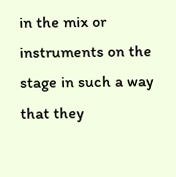in the mix or instruments on the stage in such a way that they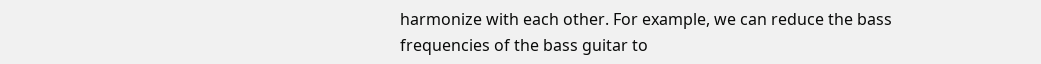harmonize with each other. For example, we can reduce the bass frequencies of the bass guitar to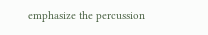emphasize the percussion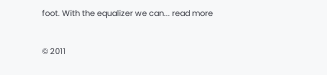foot. With the equalizer we can... read more

© 2011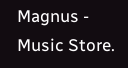Magnus - Music Store.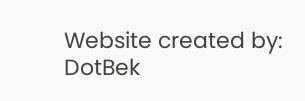Website created by: DotBek